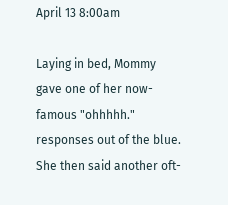April 13 8:00am

Laying in bed, Mommy gave one of her now-famous "ohhhhh." responses out of the blue.  She then said another oft-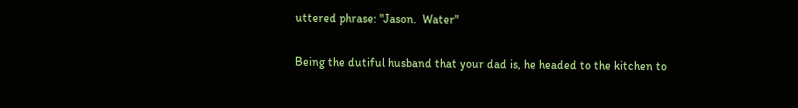uttered phrase: "Jason.  Water"

Being the dutiful husband that your dad is, he headed to the kitchen to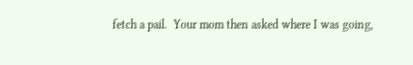fetch a pail.  Your mom then asked where I was going,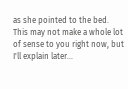as she pointed to the bed.  This may not make a whole lot of sense to you right now, but I'll explain later...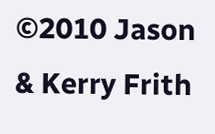©2010 Jason & Kerry Frith